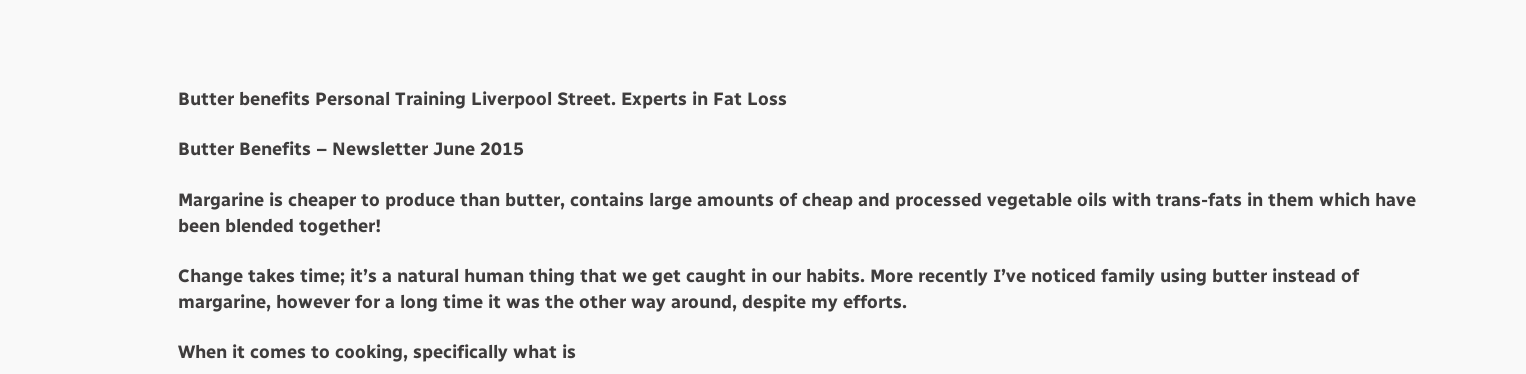Butter benefits Personal Training Liverpool Street. Experts in Fat Loss

Butter Benefits – Newsletter June 2015

Margarine is cheaper to produce than butter, contains large amounts of cheap and processed vegetable oils with trans-fats in them which have been blended together!

Change takes time; it’s a natural human thing that we get caught in our habits. More recently I’ve noticed family using butter instead of margarine, however for a long time it was the other way around, despite my efforts.

When it comes to cooking, specifically what is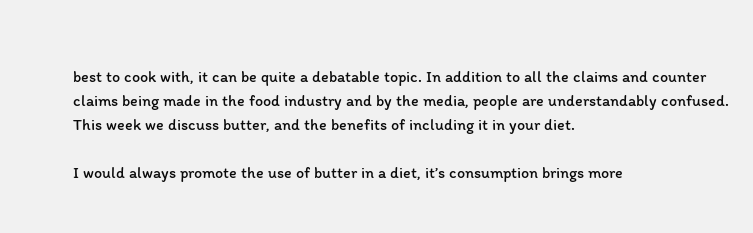best to cook with, it can be quite a debatable topic. In addition to all the claims and counter claims being made in the food industry and by the media, people are understandably confused. This week we discuss butter, and the benefits of including it in your diet.

I would always promote the use of butter in a diet, it’s consumption brings more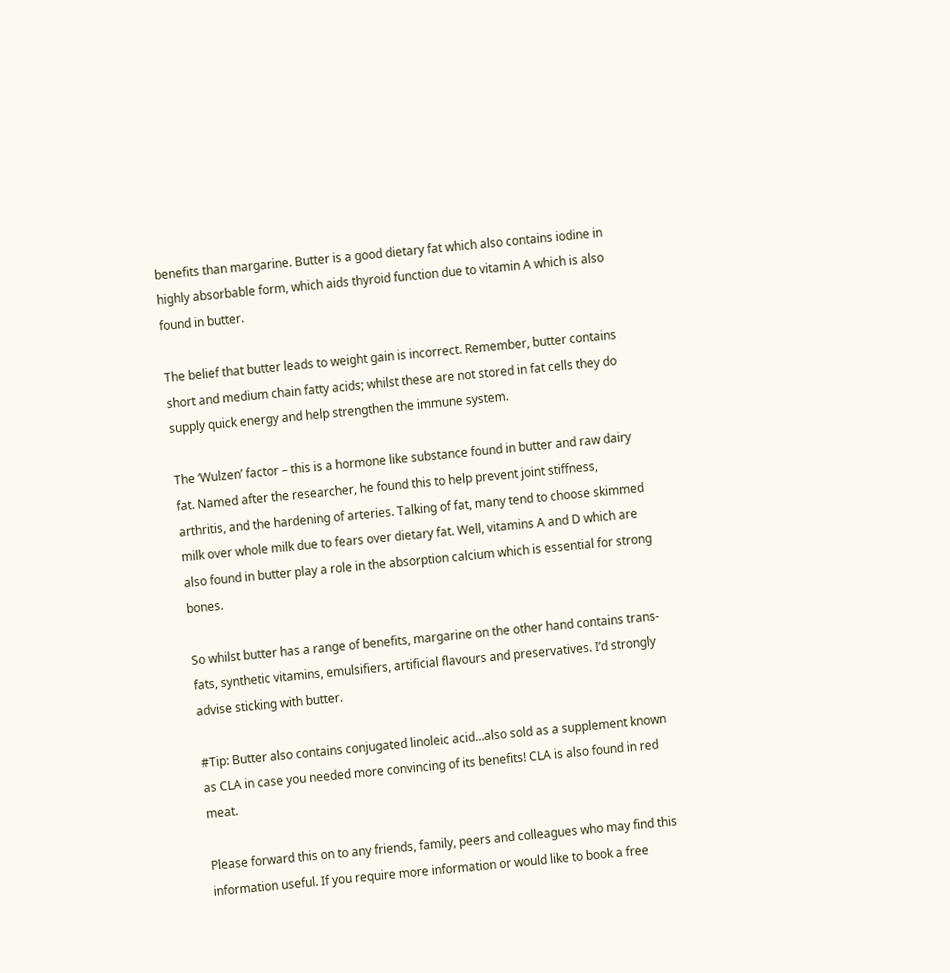benefits than margarine. Butter is a good dietary fat which also contains iodine in highly absorbable form, which aids thyroid function due to vitamin A which is also found in butter.

The belief that butter leads to weight gain is incorrect. Remember, butter contains short and medium chain fatty acids; whilst these are not stored in fat cells they do supply quick energy and help strengthen the immune system.

The ‘Wulzen’ factor – this is a hormone like substance found in butter and raw dairy fat. Named after the researcher, he found this to help prevent joint stiffness, arthritis, and the hardening of arteries. Talking of fat, many tend to choose skimmed milk over whole milk due to fears over dietary fat. Well, vitamins A and D which are also found in butter play a role in the absorption calcium which is essential for strong bones.

So whilst butter has a range of benefits, margarine on the other hand contains trans-fats, synthetic vitamins, emulsifiers, artificial flavours and preservatives. I’d strongly advise sticking with butter.

#Tip: Butter also contains conjugated linoleic acid…also sold as a supplement known as CLA in case you needed more convincing of its benefits! CLA is also found in red meat.

Please forward this on to any friends, family, peers and colleagues who may find this information useful. If you require more information or would like to book a free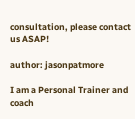consultation, please contact us ASAP!

author: jasonpatmore

I am a Personal Trainer and coach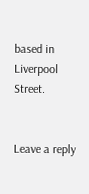based in Liverpool Street.


Leave a reply